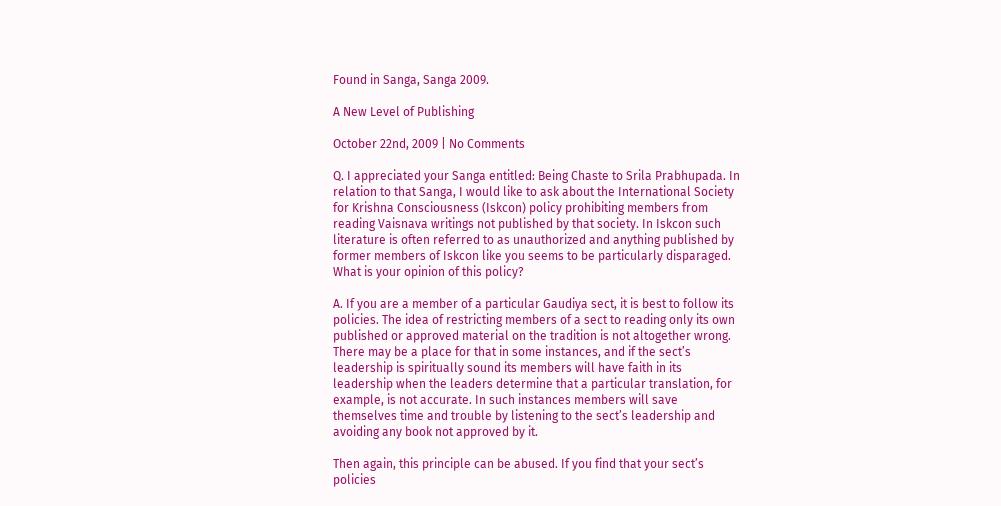Found in Sanga, Sanga 2009.

A New Level of Publishing

October 22nd, 2009 | No Comments

Q. I appreciated your Sanga entitled: Being Chaste to Srila Prabhupada. In relation to that Sanga, I would like to ask about the International Society for Krishna Consciousness (Iskcon) policy prohibiting members from reading Vaisnava writings not published by that society. In Iskcon such literature is often referred to as unauthorized and anything published by former members of Iskcon like you seems to be particularly disparaged. What is your opinion of this policy?

A. If you are a member of a particular Gaudiya sect, it is best to follow its policies. The idea of restricting members of a sect to reading only its own published or approved material on the tradition is not altogether wrong. There may be a place for that in some instances, and if the sect’s leadership is spiritually sound its members will have faith in its leadership when the leaders determine that a particular translation, for example, is not accurate. In such instances members will save themselves time and trouble by listening to the sect’s leadership and avoiding any book not approved by it.

Then again, this principle can be abused. If you find that your sect’s policies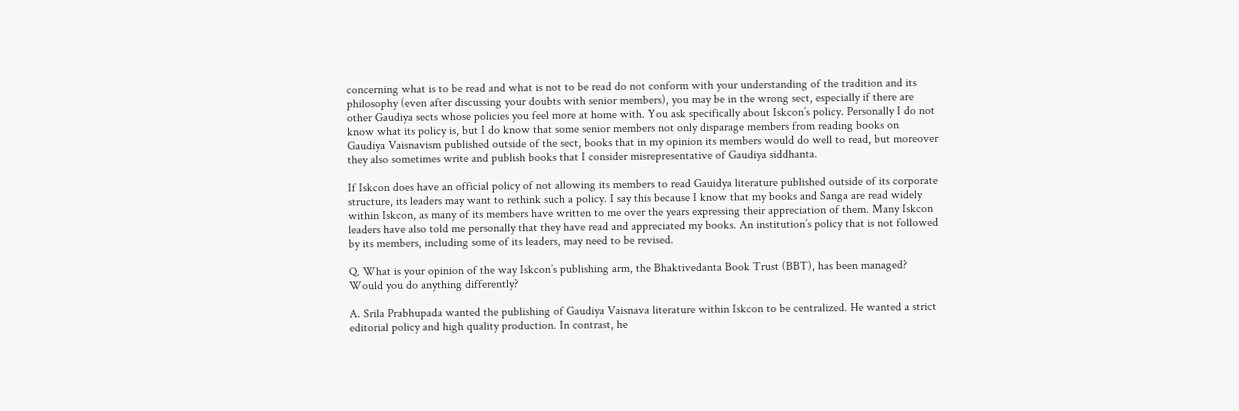concerning what is to be read and what is not to be read do not conform with your understanding of the tradition and its philosophy (even after discussing your doubts with senior members), you may be in the wrong sect, especially if there are other Gaudiya sects whose policies you feel more at home with. You ask specifically about Iskcon’s policy. Personally I do not know what its policy is, but I do know that some senior members not only disparage members from reading books on Gaudiya Vaisnavism published outside of the sect, books that in my opinion its members would do well to read, but moreover they also sometimes write and publish books that I consider misrepresentative of Gaudiya siddhanta.

If Iskcon does have an official policy of not allowing its members to read Gauidya literature published outside of its corporate structure, its leaders may want to rethink such a policy. I say this because I know that my books and Sanga are read widely within Iskcon, as many of its members have written to me over the years expressing their appreciation of them. Many Iskcon leaders have also told me personally that they have read and appreciated my books. An institution’s policy that is not followed by its members, including some of its leaders, may need to be revised.

Q. What is your opinion of the way Iskcon’s publishing arm, the Bhaktivedanta Book Trust (BBT), has been managed? Would you do anything differently?

A. Srila Prabhupada wanted the publishing of Gaudiya Vaisnava literature within Iskcon to be centralized. He wanted a strict editorial policy and high quality production. In contrast, he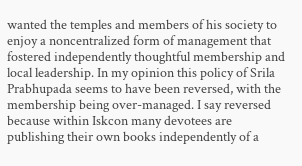wanted the temples and members of his society to enjoy a noncentralized form of management that fostered independently thoughtful membership and local leadership. In my opinion this policy of Srila Prabhupada seems to have been reversed, with the membership being over-managed. I say reversed because within Iskcon many devotees are publishing their own books independently of a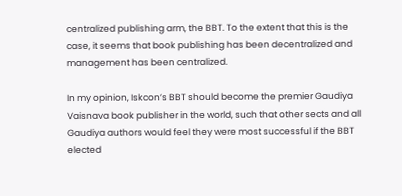centralized publishing arm, the BBT. To the extent that this is the case, it seems that book publishing has been decentralized and management has been centralized.

In my opinion, Iskcon’s BBT should become the premier Gaudiya Vaisnava book publisher in the world, such that other sects and all Gaudiya authors would feel they were most successful if the BBT elected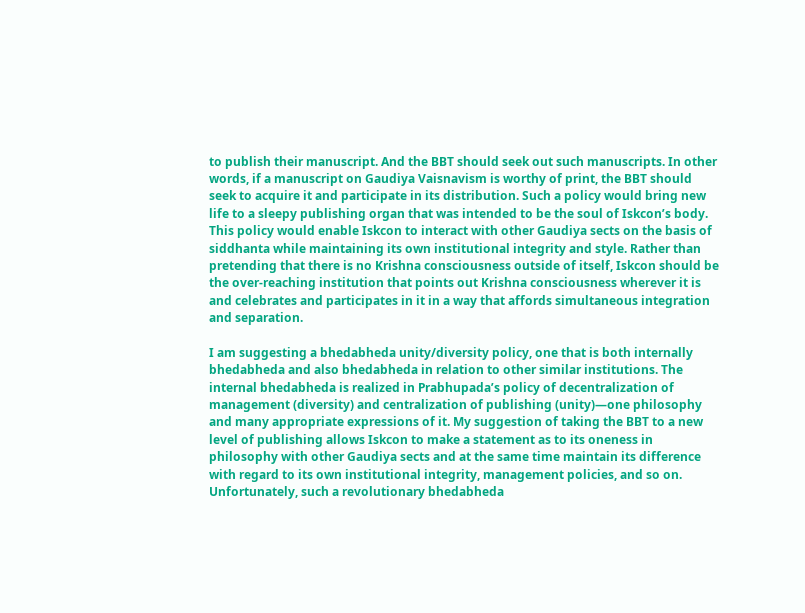to publish their manuscript. And the BBT should seek out such manuscripts. In other words, if a manuscript on Gaudiya Vaisnavism is worthy of print, the BBT should seek to acquire it and participate in its distribution. Such a policy would bring new life to a sleepy publishing organ that was intended to be the soul of Iskcon’s body. This policy would enable Iskcon to interact with other Gaudiya sects on the basis of siddhanta while maintaining its own institutional integrity and style. Rather than pretending that there is no Krishna consciousness outside of itself, Iskcon should be the over-reaching institution that points out Krishna consciousness wherever it is and celebrates and participates in it in a way that affords simultaneous integration and separation.

I am suggesting a bhedabheda unity/diversity policy, one that is both internally bhedabheda and also bhedabheda in relation to other similar institutions. The internal bhedabheda is realized in Prabhupada’s policy of decentralization of management (diversity) and centralization of publishing (unity)—one philosophy and many appropriate expressions of it. My suggestion of taking the BBT to a new level of publishing allows Iskcon to make a statement as to its oneness in philosophy with other Gaudiya sects and at the same time maintain its difference with regard to its own institutional integrity, management policies, and so on. Unfortunately, such a revolutionary bhedabheda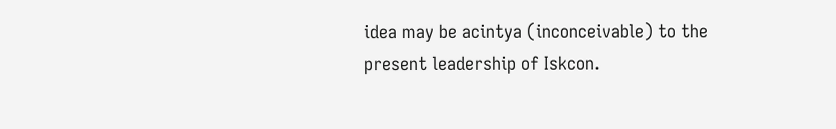idea may be acintya (inconceivable) to the present leadership of Iskcon.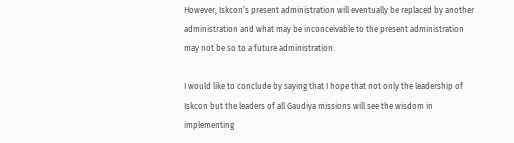However, Iskcon’s present administration will eventually be replaced by another administration and what may be inconceivable to the present administration may not be so to a future administration.

I would like to conclude by saying that I hope that not only the leadership of Iskcon but the leaders of all Gaudiya missions will see the wisdom in implementing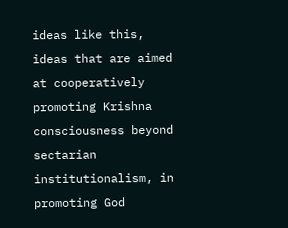ideas like this, ideas that are aimed at cooperatively promoting Krishna consciousness beyond sectarian institutionalism, in promoting God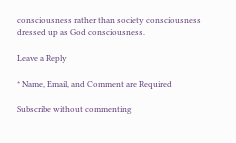consciousness rather than society consciousness dressed up as God consciousness.

Leave a Reply

* Name, Email, and Comment are Required

Subscribe without commenting